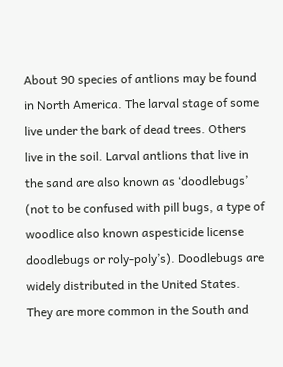About 90 species of antlions may be found in North America. The larval stage of some live under the bark of dead trees. Others live in the soil. Larval antlions that live in the sand are also known as ‘doodlebugs’ (not to be confused with pill bugs, a type of woodlice also known aspesticide license doodlebugs or roly-poly’s). Doodlebugs are widely distributed in the United States. They are more common in the South and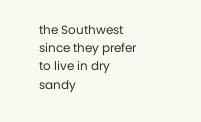the Southwest since they prefer to live in dry sandy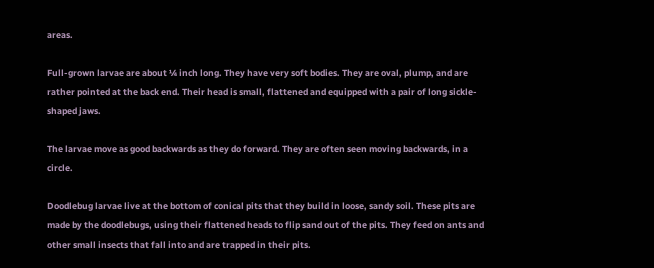areas.

Full-grown larvae are about ¼ inch long. They have very soft bodies. They are oval, plump, and are rather pointed at the back end. Their head is small, flattened and equipped with a pair of long sickle-shaped jaws.

The larvae move as good backwards as they do forward. They are often seen moving backwards, in a circle.

Doodlebug larvae live at the bottom of conical pits that they build in loose, sandy soil. These pits are made by the doodlebugs, using their flattened heads to flip sand out of the pits. They feed on ants and other small insects that fall into and are trapped in their pits.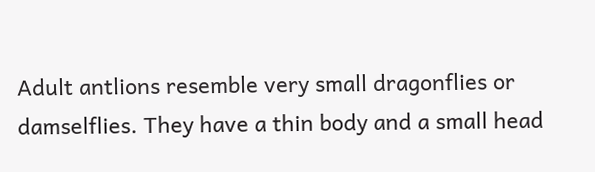Adult antlions resemble very small dragonflies or damselflies. They have a thin body and a small head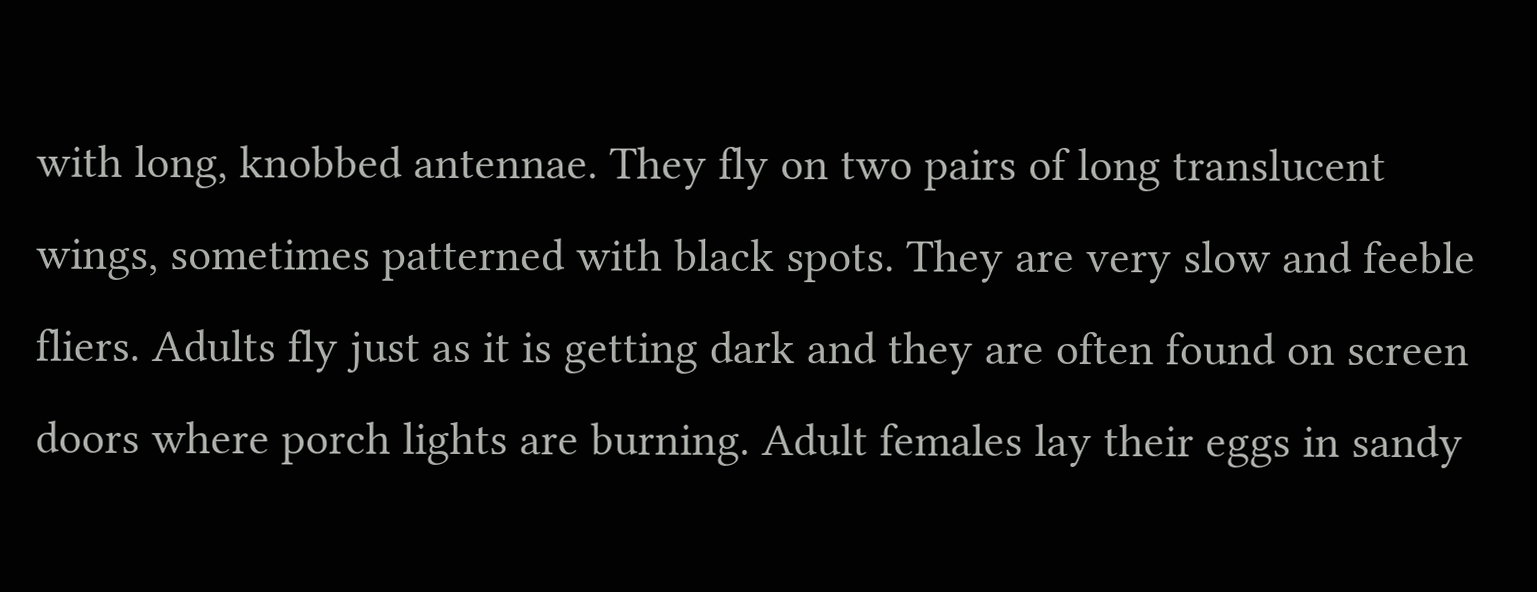with long, knobbed antennae. They fly on two pairs of long translucent wings, sometimes patterned with black spots. They are very slow and feeble fliers. Adults fly just as it is getting dark and they are often found on screen doors where porch lights are burning. Adult females lay their eggs in sandy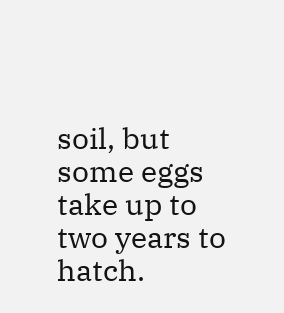soil, but some eggs take up to two years to hatch.